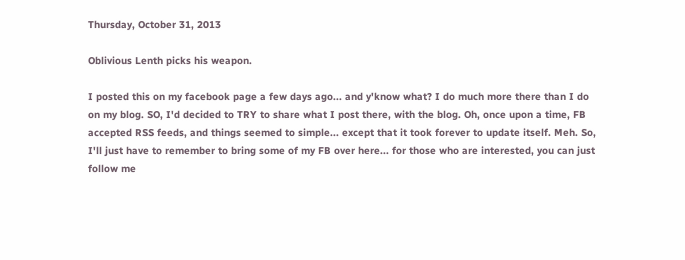Thursday, October 31, 2013

Oblivious Lenth picks his weapon.

I posted this on my facebook page a few days ago... and y'know what? I do much more there than I do on my blog. SO, I'd decided to TRY to share what I post there, with the blog. Oh, once upon a time, FB accepted RSS feeds, and things seemed to simple... except that it took forever to update itself. Meh. So, I'll just have to remember to bring some of my FB over here... for those who are interested, you can just follow me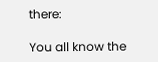there:

You all know the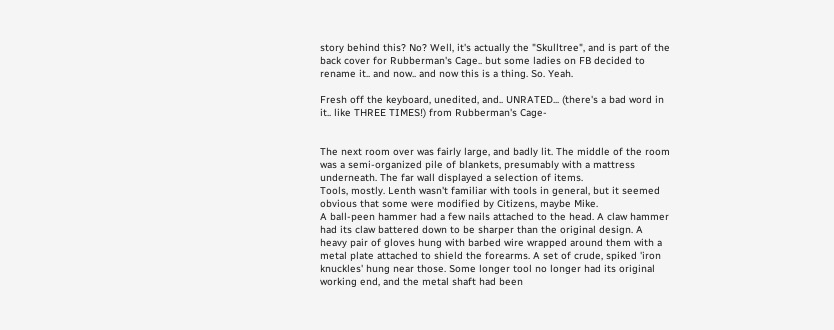story behind this? No? Well, it's actually the "Skulltree", and is part of the back cover for Rubberman's Cage.. but some ladies on FB decided to rename it.. and now.. and now this is a thing. So. Yeah.

Fresh off the keyboard, unedited, and.. UNRATED... (there's a bad word in it.. like THREE TIMES!) from Rubberman's Cage-


The next room over was fairly large, and badly lit. The middle of the room was a semi-organized pile of blankets, presumably with a mattress underneath. The far wall displayed a selection of items.
Tools, mostly. Lenth wasn't familiar with tools in general, but it seemed obvious that some were modified by Citizens, maybe Mike.
A ball-peen hammer had a few nails attached to the head. A claw hammer had its claw battered down to be sharper than the original design. A heavy pair of gloves hung with barbed wire wrapped around them with a metal plate attached to shield the forearms. A set of crude, spiked 'iron knuckles' hung near those. Some longer tool no longer had its original working end, and the metal shaft had been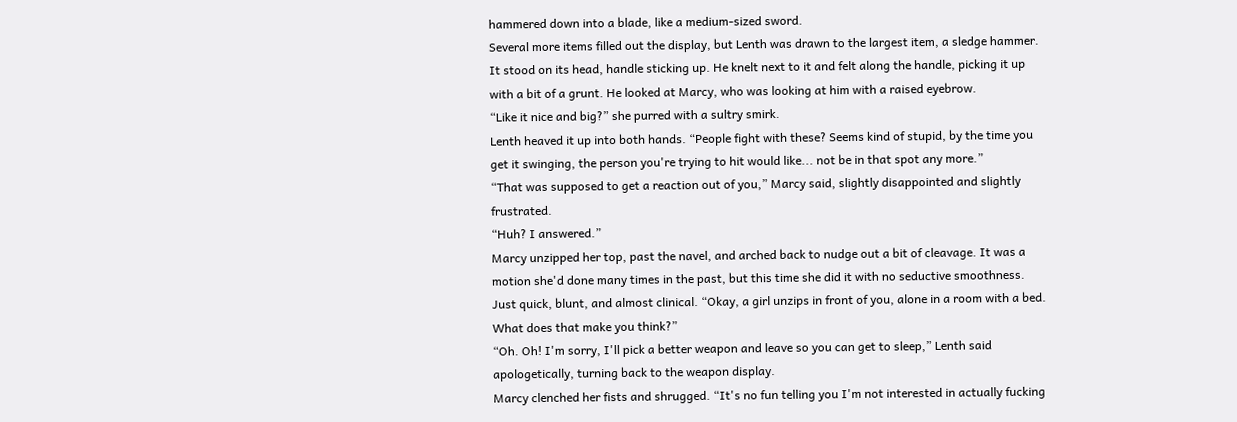hammered down into a blade, like a medium-sized sword.
Several more items filled out the display, but Lenth was drawn to the largest item, a sledge hammer. It stood on its head, handle sticking up. He knelt next to it and felt along the handle, picking it up with a bit of a grunt. He looked at Marcy, who was looking at him with a raised eyebrow.
“Like it nice and big?” she purred with a sultry smirk.
Lenth heaved it up into both hands. “People fight with these? Seems kind of stupid, by the time you get it swinging, the person you're trying to hit would like... not be in that spot any more.”
“That was supposed to get a reaction out of you,” Marcy said, slightly disappointed and slightly frustrated.
“Huh? I answered.”
Marcy unzipped her top, past the navel, and arched back to nudge out a bit of cleavage. It was a motion she'd done many times in the past, but this time she did it with no seductive smoothness. Just quick, blunt, and almost clinical. “Okay, a girl unzips in front of you, alone in a room with a bed. What does that make you think?”
“Oh. Oh! I'm sorry, I'll pick a better weapon and leave so you can get to sleep,” Lenth said apologetically, turning back to the weapon display.
Marcy clenched her fists and shrugged. “It's no fun telling you I'm not interested in actually fucking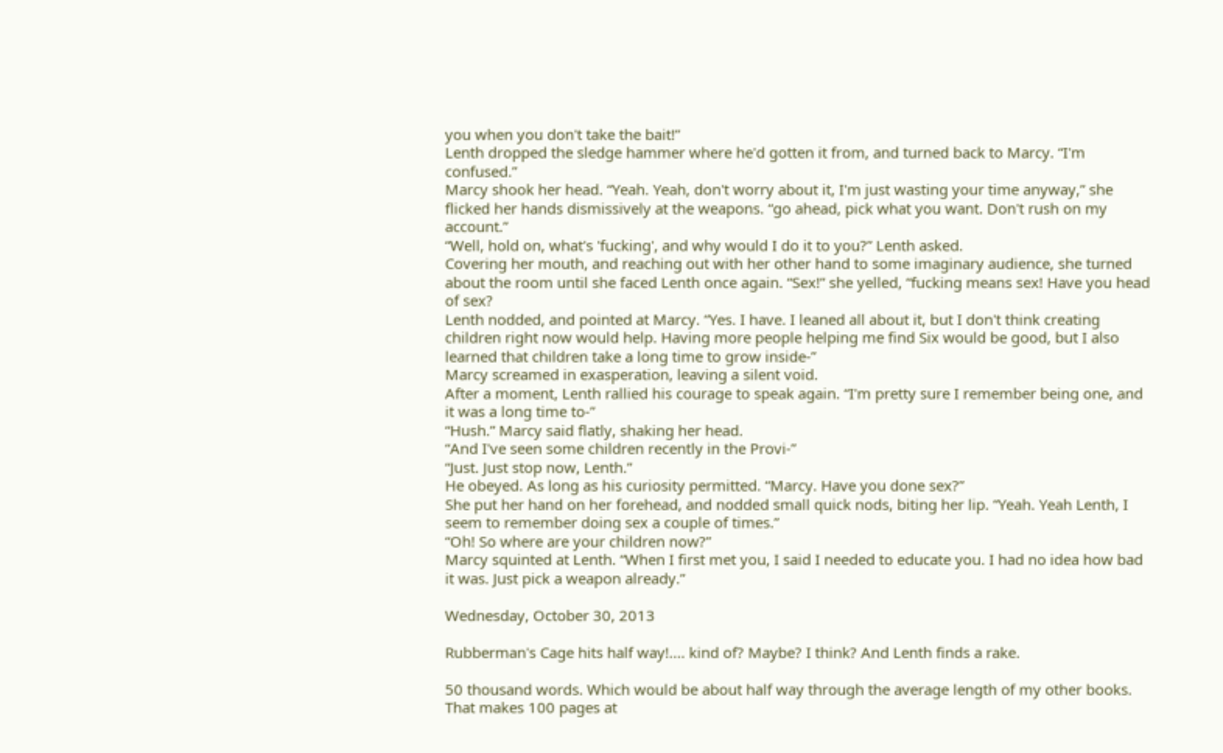you when you don't take the bait!”
Lenth dropped the sledge hammer where he'd gotten it from, and turned back to Marcy. “I'm confused.”
Marcy shook her head. “Yeah. Yeah, don't worry about it, I'm just wasting your time anyway,” she flicked her hands dismissively at the weapons. “go ahead, pick what you want. Don't rush on my account.”
“Well, hold on, what's 'fucking', and why would I do it to you?” Lenth asked.
Covering her mouth, and reaching out with her other hand to some imaginary audience, she turned about the room until she faced Lenth once again. “Sex!” she yelled, “fucking means sex! Have you head of sex?
Lenth nodded, and pointed at Marcy. “Yes. I have. I leaned all about it, but I don't think creating children right now would help. Having more people helping me find Six would be good, but I also learned that children take a long time to grow inside-”
Marcy screamed in exasperation, leaving a silent void.
After a moment, Lenth rallied his courage to speak again. “I'm pretty sure I remember being one, and it was a long time to-”
“Hush.” Marcy said flatly, shaking her head.
“And I've seen some children recently in the Provi-”
“Just. Just stop now, Lenth.”
He obeyed. As long as his curiosity permitted. “Marcy. Have you done sex?”
She put her hand on her forehead, and nodded small quick nods, biting her lip. “Yeah. Yeah Lenth, I seem to remember doing sex a couple of times.”
“Oh! So where are your children now?”
Marcy squinted at Lenth. “When I first met you, I said I needed to educate you. I had no idea how bad it was. Just pick a weapon already.”

Wednesday, October 30, 2013

Rubberman's Cage hits half way!.... kind of? Maybe? I think? And Lenth finds a rake.

50 thousand words. Which would be about half way through the average length of my other books. That makes 100 pages at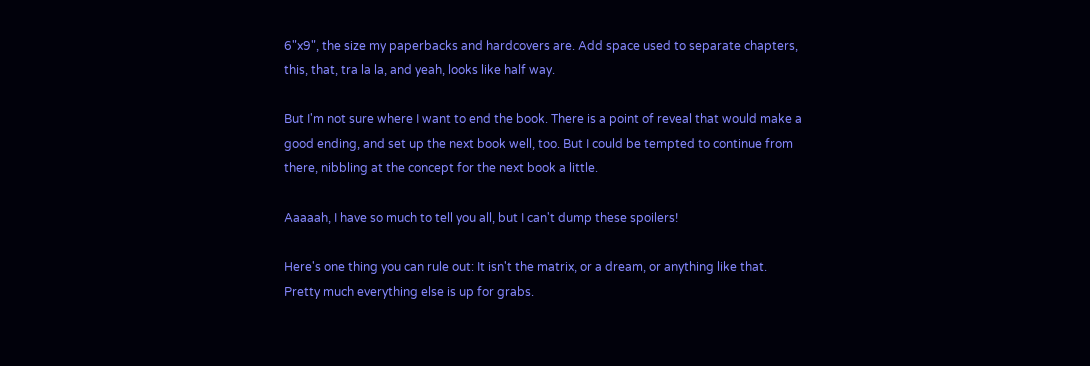6"x9", the size my paperbacks and hardcovers are. Add space used to separate chapters, this, that, tra la la, and yeah, looks like half way.

But I'm not sure where I want to end the book. There is a point of reveal that would make a good ending, and set up the next book well, too. But I could be tempted to continue from there, nibbling at the concept for the next book a little.

Aaaaah, I have so much to tell you all, but I can't dump these spoilers!

Here's one thing you can rule out: It isn't the matrix, or a dream, or anything like that. Pretty much everything else is up for grabs.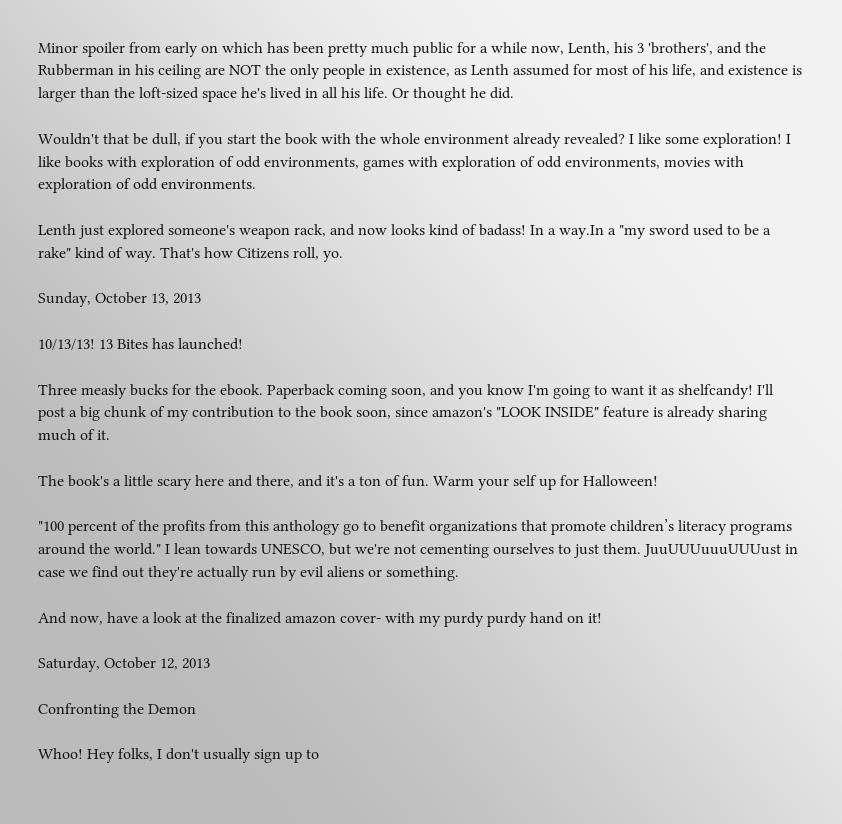Minor spoiler from early on which has been pretty much public for a while now, Lenth, his 3 'brothers', and the Rubberman in his ceiling are NOT the only people in existence, as Lenth assumed for most of his life, and existence is larger than the loft-sized space he's lived in all his life. Or thought he did.

Wouldn't that be dull, if you start the book with the whole environment already revealed? I like some exploration! I like books with exploration of odd environments, games with exploration of odd environments, movies with exploration of odd environments.

Lenth just explored someone's weapon rack, and now looks kind of badass! In a way.In a "my sword used to be a rake" kind of way. That's how Citizens roll, yo.

Sunday, October 13, 2013

10/13/13! 13 Bites has launched!

Three measly bucks for the ebook. Paperback coming soon, and you know I'm going to want it as shelfcandy! I'll post a big chunk of my contribution to the book soon, since amazon's "LOOK INSIDE" feature is already sharing much of it.

The book's a little scary here and there, and it's a ton of fun. Warm your self up for Halloween!

"100 percent of the profits from this anthology go to benefit organizations that promote children’s literacy programs around the world." I lean towards UNESCO, but we're not cementing ourselves to just them. JuuUUUuuuUUUust in case we find out they're actually run by evil aliens or something.

And now, have a look at the finalized amazon cover- with my purdy purdy hand on it!

Saturday, October 12, 2013

Confronting the Demon

Whoo! Hey folks, I don't usually sign up to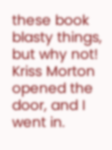these book blasty things, but why not! Kriss Morton opened the door, and I went in.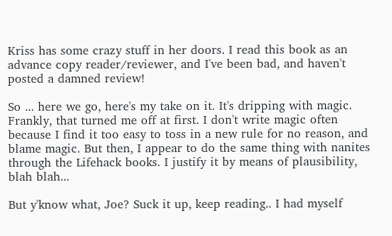Kriss has some crazy stuff in her doors. I read this book as an advance copy reader/reviewer, and I've been bad, and haven't posted a damned review!

So ... here we go, here's my take on it. It's dripping with magic. Frankly, that turned me off at first. I don't write magic often because I find it too easy to toss in a new rule for no reason, and blame magic. But then, I appear to do the same thing with nanites through the Lifehack books. I justify it by means of plausibility, blah blah...

But y'know what, Joe? Suck it up, keep reading.. I had myself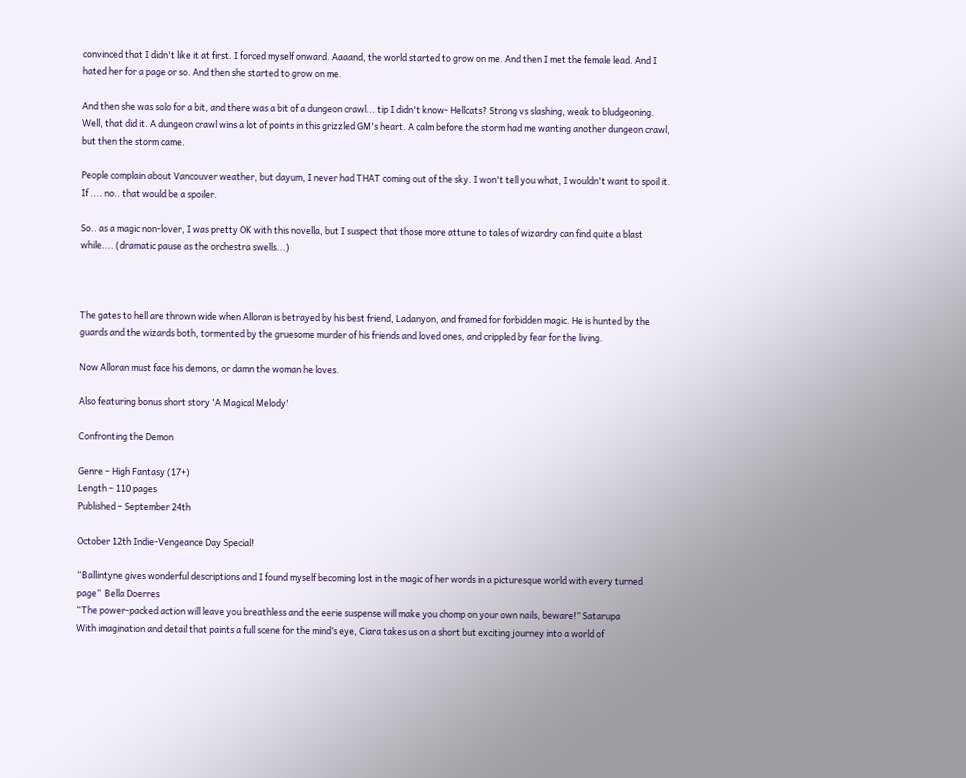convinced that I didn't like it at first. I forced myself onward. Aaaand, the world started to grow on me. And then I met the female lead. And I hated her for a page or so. And then she started to grow on me.

And then she was solo for a bit, and there was a bit of a dungeon crawl... tip I didn't know- Hellcats? Strong vs slashing, weak to bludgeoning. Well, that did it. A dungeon crawl wins a lot of points in this grizzled GM's heart. A calm before the storm had me wanting another dungeon crawl, but then the storm came.

People complain about Vancouver weather, but dayum, I never had THAT coming out of the sky. I won't tell you what, I wouldn't want to spoil it. If .... no.. that would be a spoiler.

So.. as a magic non-lover, I was pretty OK with this novella, but I suspect that those more attune to tales of wizardry can find quite a blast while.... (dramatic pause as the orchestra swells...)



The gates to hell are thrown wide when Alloran is betrayed by his best friend, Ladanyon, and framed for forbidden magic. He is hunted by the guards and the wizards both, tormented by the gruesome murder of his friends and loved ones, and crippled by fear for the living.

Now Alloran must face his demons, or damn the woman he loves.

Also featuring bonus short story 'A Magical Melody'

Confronting the Demon

Genre – High Fantasy (17+)
Length – 110 pages
Published – September 24th

October 12th Indie-Vengeance Day Special!

“Ballintyne gives wonderful descriptions and I found myself becoming lost in the magic of her words in a picturesque world with every turned page”  Bella Doerres
“The power-packed action will leave you breathless and the eerie suspense will make you chomp on your own nails, beware!” Satarupa
With imagination and detail that paints a full scene for the mind’s eye, Ciara takes us on a short but exciting journey into a world of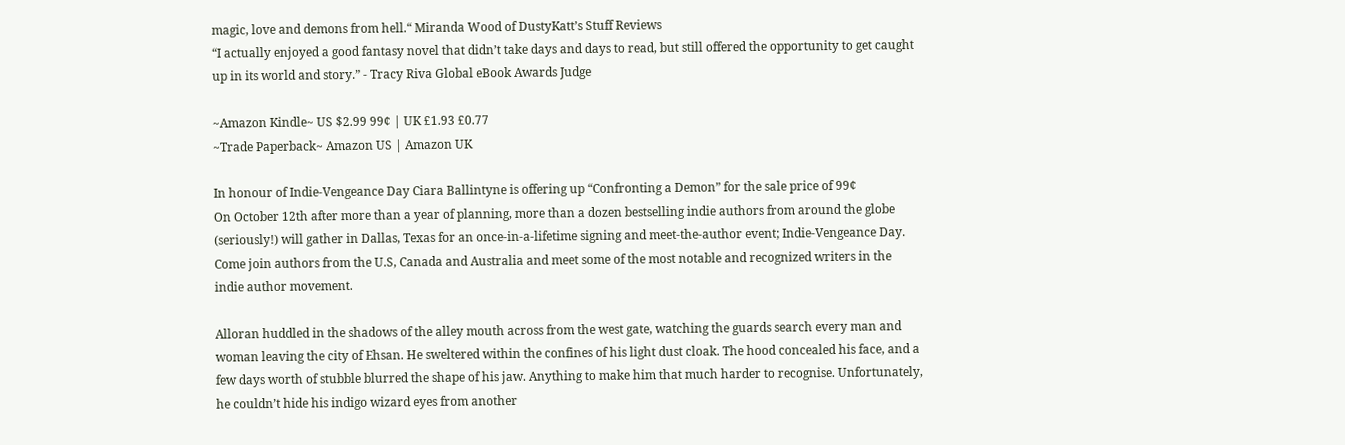magic, love and demons from hell.“ Miranda Wood of DustyKatt’s Stuff Reviews
“I actually enjoyed a good fantasy novel that didn’t take days and days to read, but still offered the opportunity to get caught up in its world and story.” - Tracy Riva Global eBook Awards Judge

~Amazon Kindle~ US $2.99 99¢ | UK £1.93 £0.77
~Trade Paperback~ Amazon US | Amazon UK

In honour of Indie-Vengeance Day Ciara Ballintyne is offering up “Confronting a Demon” for the sale price of 99¢
On October 12th after more than a year of planning, more than a dozen bestselling indie authors from around the globe (seriously!) will gather in Dallas, Texas for an once-in-a-lifetime signing and meet-the-author event; Indie-Vengeance Day.
Come join authors from the U.S, Canada and Australia and meet some of the most notable and recognized writers in the indie author movement.

Alloran huddled in the shadows of the alley mouth across from the west gate, watching the guards search every man and woman leaving the city of Ehsan. He sweltered within the confines of his light dust cloak. The hood concealed his face, and a few days worth of stubble blurred the shape of his jaw. Anything to make him that much harder to recognise. Unfortunately, he couldn’t hide his indigo wizard eyes from another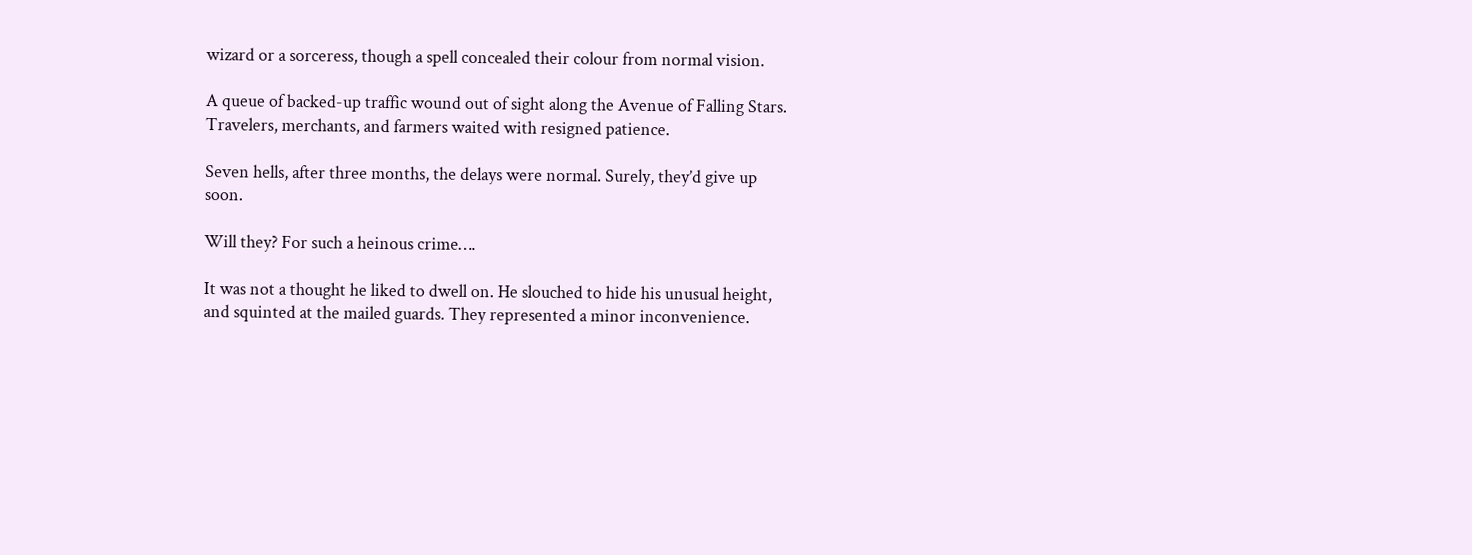wizard or a sorceress, though a spell concealed their colour from normal vision.

A queue of backed-up traffic wound out of sight along the Avenue of Falling Stars. Travelers, merchants, and farmers waited with resigned patience.

Seven hells, after three months, the delays were normal. Surely, they’d give up soon.

Will they? For such a heinous crime….

It was not a thought he liked to dwell on. He slouched to hide his unusual height, and squinted at the mailed guards. They represented a minor inconvenience.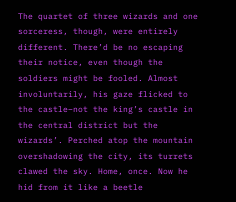The quartet of three wizards and one sorceress, though, were entirely different. There’d be no escaping their notice, even though the soldiers might be fooled. Almost involuntarily, his gaze flicked to the castle–not the king’s castle in the central district but the wizards’. Perched atop the mountain overshadowing the city, its turrets clawed the sky. Home, once. Now he hid from it like a beetle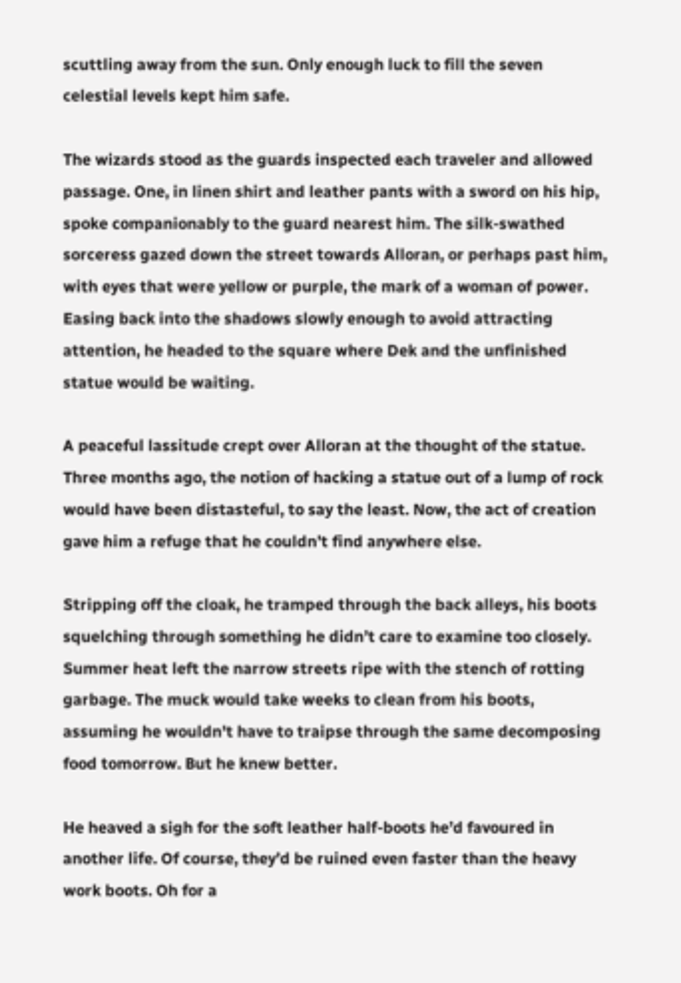scuttling away from the sun. Only enough luck to fill the seven celestial levels kept him safe.

The wizards stood as the guards inspected each traveler and allowed passage. One, in linen shirt and leather pants with a sword on his hip, spoke companionably to the guard nearest him. The silk-swathed sorceress gazed down the street towards Alloran, or perhaps past him, with eyes that were yellow or purple, the mark of a woman of power. Easing back into the shadows slowly enough to avoid attracting attention, he headed to the square where Dek and the unfinished statue would be waiting.

A peaceful lassitude crept over Alloran at the thought of the statue. Three months ago, the notion of hacking a statue out of a lump of rock would have been distasteful, to say the least. Now, the act of creation gave him a refuge that he couldn’t find anywhere else.

Stripping off the cloak, he tramped through the back alleys, his boots squelching through something he didn’t care to examine too closely. Summer heat left the narrow streets ripe with the stench of rotting garbage. The muck would take weeks to clean from his boots, assuming he wouldn't have to traipse through the same decomposing food tomorrow. But he knew better.

He heaved a sigh for the soft leather half-boots he’d favoured in another life. Of course, they’d be ruined even faster than the heavy work boots. Oh for a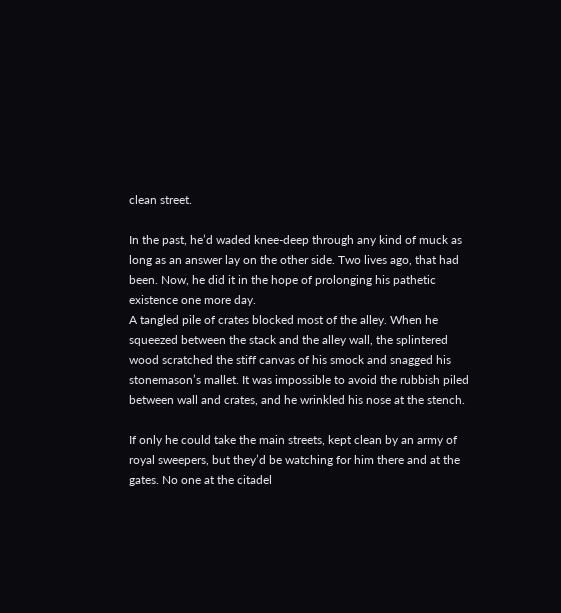clean street.

In the past, he’d waded knee-deep through any kind of muck as long as an answer lay on the other side. Two lives ago, that had been. Now, he did it in the hope of prolonging his pathetic existence one more day.
A tangled pile of crates blocked most of the alley. When he squeezed between the stack and the alley wall, the splintered wood scratched the stiff canvas of his smock and snagged his stonemason’s mallet. It was impossible to avoid the rubbish piled between wall and crates, and he wrinkled his nose at the stench.

If only he could take the main streets, kept clean by an army of royal sweepers, but they’d be watching for him there and at the gates. No one at the citadel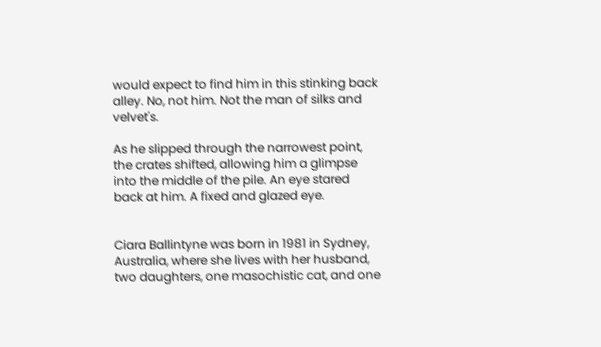would expect to find him in this stinking back alley. No, not him. Not the man of silks and velvet's.

As he slipped through the narrowest point, the crates shifted, allowing him a glimpse into the middle of the pile. An eye stared back at him. A fixed and glazed eye.


Ciara Ballintyne was born in 1981 in Sydney, Australia, where she lives with her husband, two daughters, one masochistic cat, and one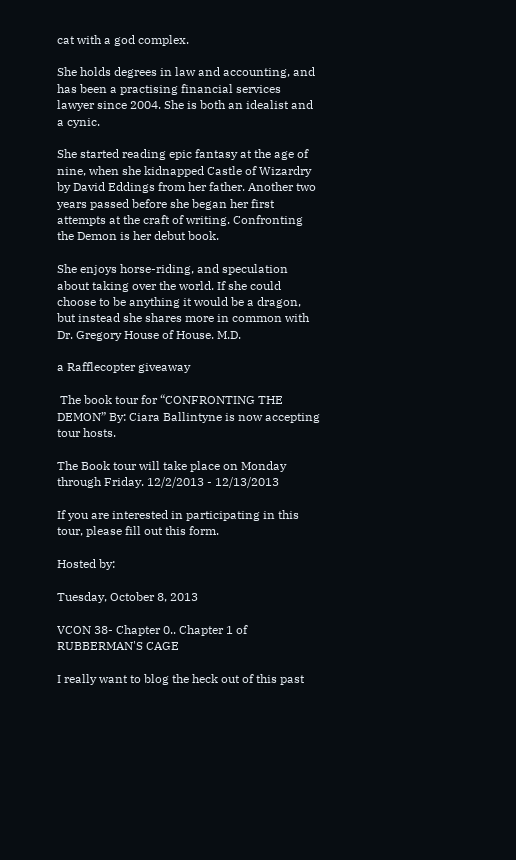cat with a god complex.

She holds degrees in law and accounting, and has been a practising financial services lawyer since 2004. She is both an idealist and a cynic.

She started reading epic fantasy at the age of nine, when she kidnapped Castle of Wizardry by David Eddings from her father. Another two years passed before she began her first attempts at the craft of writing. Confronting the Demon is her debut book.

She enjoys horse-riding, and speculation about taking over the world. If she could choose to be anything it would be a dragon, but instead she shares more in common with Dr. Gregory House of House. M.D.

a Rafflecopter giveaway

 The book tour for “CONFRONTING THE DEMON” By: Ciara Ballintyne is now accepting tour hosts.

The Book tour will take place on Monday through Friday. 12/2/2013 - 12/13/2013

If you are interested in participating in this tour, please fill out this form.

Hosted by:

Tuesday, October 8, 2013

VCON 38- Chapter 0.. Chapter 1 of RUBBERMAN'S CAGE

I really want to blog the heck out of this past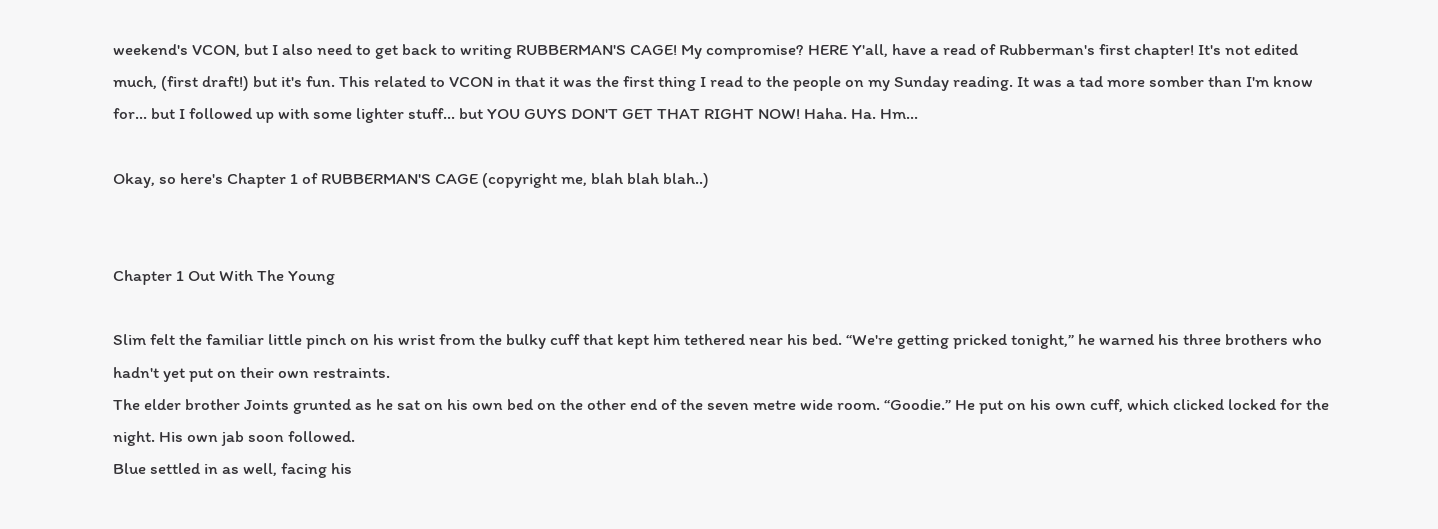weekend's VCON, but I also need to get back to writing RUBBERMAN'S CAGE! My compromise? HERE Y'all, have a read of Rubberman's first chapter! It's not edited much, (first draft!) but it's fun. This related to VCON in that it was the first thing I read to the people on my Sunday reading. It was a tad more somber than I'm know for... but I followed up with some lighter stuff... but YOU GUYS DON'T GET THAT RIGHT NOW! Haha. Ha. Hm...

Okay, so here's Chapter 1 of RUBBERMAN'S CAGE (copyright me, blah blah blah..)


Chapter 1 Out With The Young

Slim felt the familiar little pinch on his wrist from the bulky cuff that kept him tethered near his bed. “We're getting pricked tonight,” he warned his three brothers who hadn't yet put on their own restraints.
The elder brother Joints grunted as he sat on his own bed on the other end of the seven metre wide room. “Goodie.” He put on his own cuff, which clicked locked for the night. His own jab soon followed.
Blue settled in as well, facing his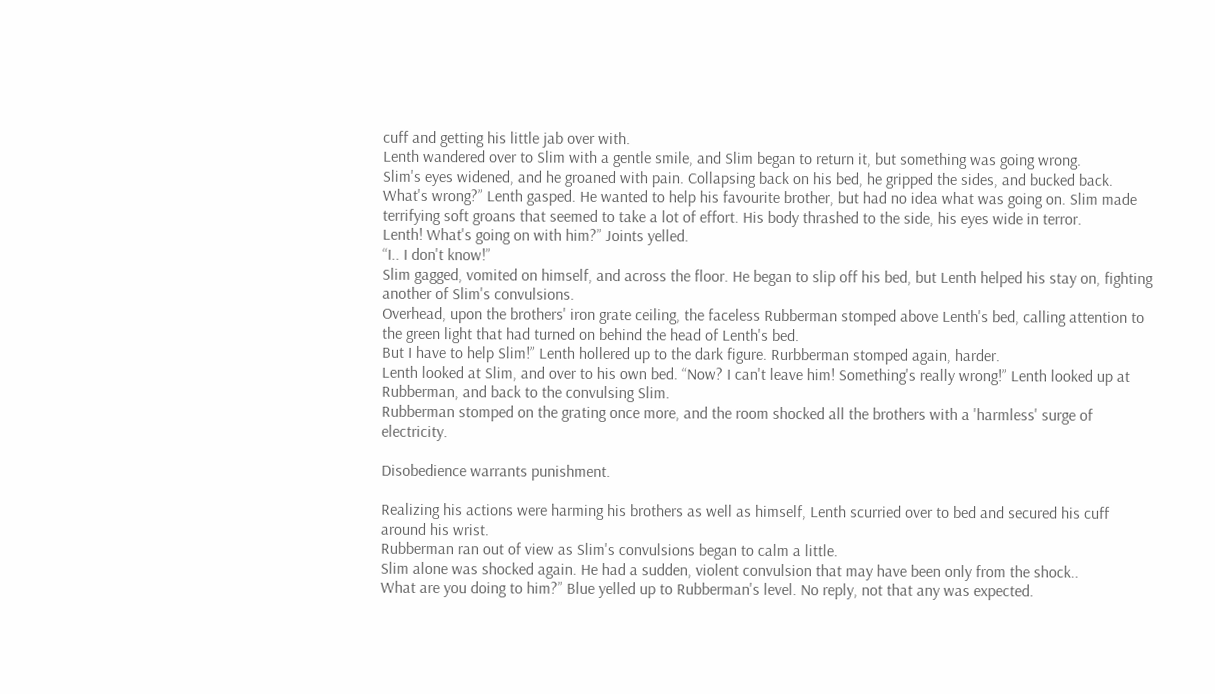cuff and getting his little jab over with.
Lenth wandered over to Slim with a gentle smile, and Slim began to return it, but something was going wrong.
Slim's eyes widened, and he groaned with pain. Collapsing back on his bed, he gripped the sides, and bucked back.
What's wrong?” Lenth gasped. He wanted to help his favourite brother, but had no idea what was going on. Slim made terrifying soft groans that seemed to take a lot of effort. His body thrashed to the side, his eyes wide in terror.
Lenth! What's going on with him?” Joints yelled.
“I.. I don't know!”
Slim gagged, vomited on himself, and across the floor. He began to slip off his bed, but Lenth helped his stay on, fighting another of Slim's convulsions.
Overhead, upon the brothers' iron grate ceiling, the faceless Rubberman stomped above Lenth's bed, calling attention to the green light that had turned on behind the head of Lenth's bed.
But I have to help Slim!” Lenth hollered up to the dark figure. Rurbberman stomped again, harder.
Lenth looked at Slim, and over to his own bed. “Now? I can't leave him! Something's really wrong!” Lenth looked up at Rubberman, and back to the convulsing Slim.
Rubberman stomped on the grating once more, and the room shocked all the brothers with a 'harmless' surge of electricity.

Disobedience warrants punishment.

Realizing his actions were harming his brothers as well as himself, Lenth scurried over to bed and secured his cuff around his wrist.
Rubberman ran out of view as Slim's convulsions began to calm a little.
Slim alone was shocked again. He had a sudden, violent convulsion that may have been only from the shock..
What are you doing to him?” Blue yelled up to Rubberman's level. No reply, not that any was expected.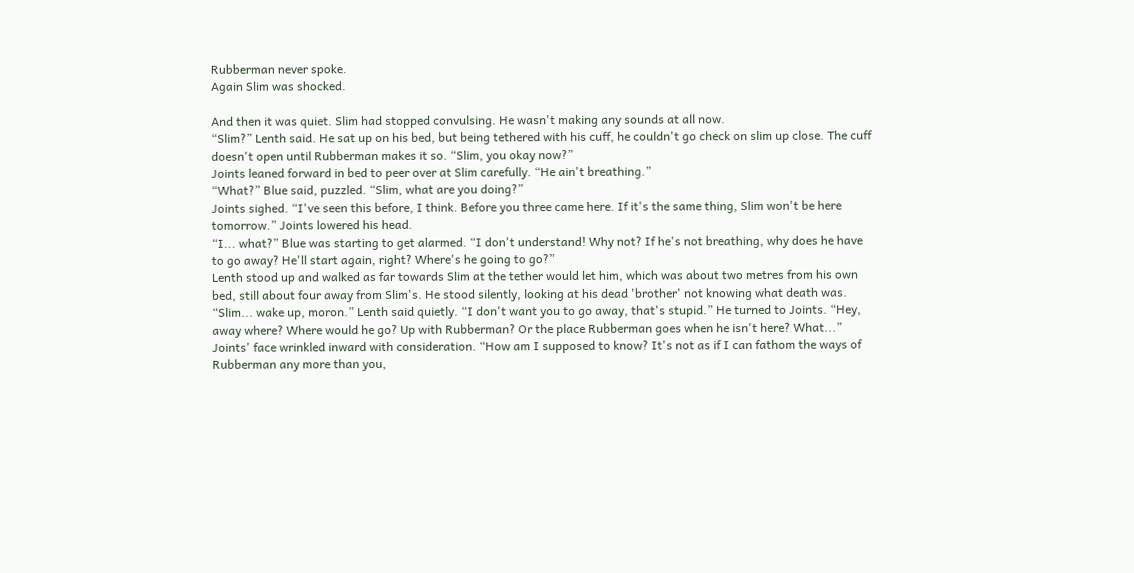Rubberman never spoke.
Again Slim was shocked.

And then it was quiet. Slim had stopped convulsing. He wasn't making any sounds at all now.
“Slim?” Lenth said. He sat up on his bed, but being tethered with his cuff, he couldn't go check on slim up close. The cuff doesn't open until Rubberman makes it so. “Slim, you okay now?”
Joints leaned forward in bed to peer over at Slim carefully. “He ain't breathing.”
“What?” Blue said, puzzled. “Slim, what are you doing?”
Joints sighed. “I've seen this before, I think. Before you three came here. If it's the same thing, Slim won't be here tomorrow.” Joints lowered his head.
“I... what?” Blue was starting to get alarmed. “I don't understand! Why not? If he's not breathing, why does he have to go away? He'll start again, right? Where's he going to go?”
Lenth stood up and walked as far towards Slim at the tether would let him, which was about two metres from his own bed, still about four away from Slim's. He stood silently, looking at his dead 'brother' not knowing what death was. “Slim... wake up, moron.” Lenth said quietly. “I don't want you to go away, that's stupid.” He turned to Joints. “Hey, away where? Where would he go? Up with Rubberman? Or the place Rubberman goes when he isn't here? What...”
Joints' face wrinkled inward with consideration. “How am I supposed to know? It's not as if I can fathom the ways of Rubberman any more than you,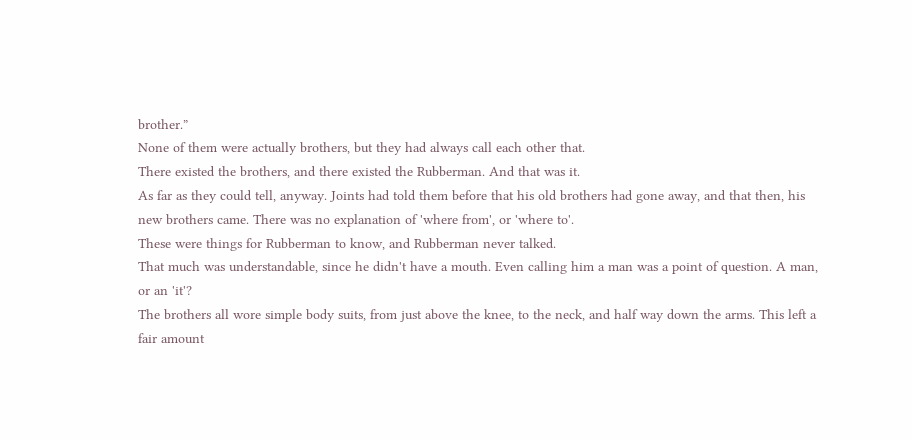brother.”
None of them were actually brothers, but they had always call each other that.
There existed the brothers, and there existed the Rubberman. And that was it.
As far as they could tell, anyway. Joints had told them before that his old brothers had gone away, and that then, his new brothers came. There was no explanation of 'where from', or 'where to'.
These were things for Rubberman to know, and Rubberman never talked.
That much was understandable, since he didn't have a mouth. Even calling him a man was a point of question. A man, or an 'it'?
The brothers all wore simple body suits, from just above the knee, to the neck, and half way down the arms. This left a fair amount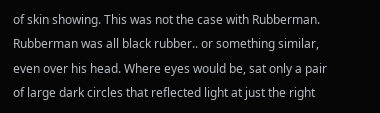of skin showing. This was not the case with Rubberman.
Rubberman was all black rubber.. or something similar, even over his head. Where eyes would be, sat only a pair of large dark circles that reflected light at just the right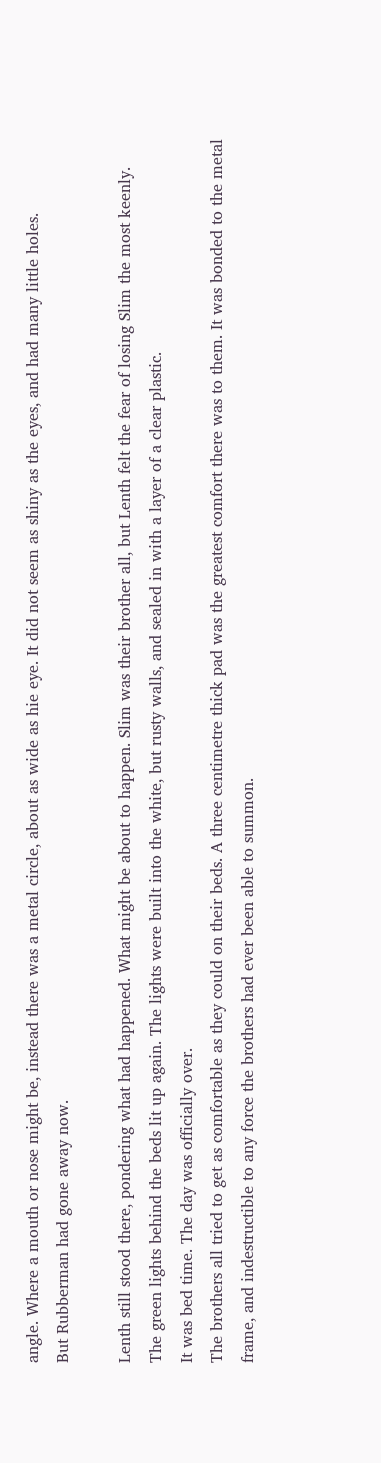angle. Where a mouth or nose might be, instead there was a metal circle, about as wide as hie eye. It did not seem as shiny as the eyes, and had many little holes.
But Rubberman had gone away now.

Lenth still stood there, pondering what had happened. What might be about to happen. Slim was their brother all, but Lenth felt the fear of losing Slim the most keenly.
The green lights behind the beds lit up again. The lights were built into the white, but rusty walls, and sealed in with a layer of a clear plastic.
It was bed time. The day was officially over.
The brothers all tried to get as comfortable as they could on their beds. A three centimetre thick pad was the greatest comfort there was to them. It was bonded to the metal frame, and indestructible to any force the brothers had ever been able to summon.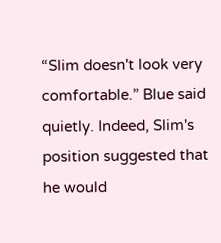“Slim doesn't look very comfortable.” Blue said quietly. Indeed, Slim's position suggested that he would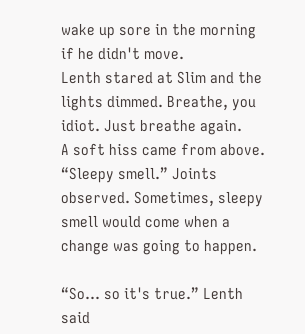wake up sore in the morning if he didn't move.
Lenth stared at Slim and the lights dimmed. Breathe, you idiot. Just breathe again.
A soft hiss came from above.
“Sleepy smell.” Joints observed. Sometimes, sleepy smell would come when a change was going to happen.

“So... so it's true.” Lenth said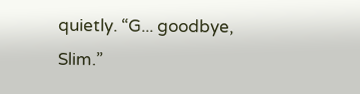quietly. “G... goodbye, Slim.”